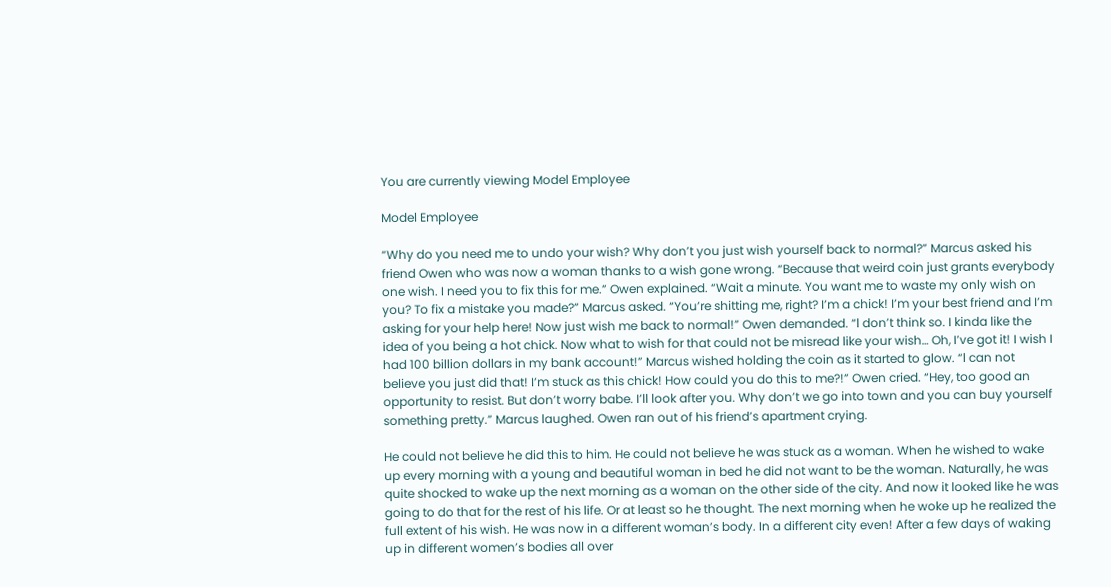You are currently viewing Model Employee

Model Employee

“Why do you need me to undo your wish? Why don’t you just wish yourself back to normal?” Marcus asked his friend Owen who was now a woman thanks to a wish gone wrong. “Because that weird coin just grants everybody one wish. I need you to fix this for me.” Owen explained. “Wait a minute. You want me to waste my only wish on you? To fix a mistake you made?” Marcus asked. “You’re shitting me, right? I’m a chick! I’m your best friend and I’m asking for your help here! Now just wish me back to normal!” Owen demanded. “l don’t think so. I kinda like the idea of you being a hot chick. Now what to wish for that could not be misread like your wish… Oh, I’ve got it! I wish I had 100 billion dollars in my bank account!” Marcus wished holding the coin as it started to glow. “l can not believe you just did that! I’m stuck as this chick! How could you do this to me?!” Owen cried. “Hey, too good an opportunity to resist. But don’t worry babe. I’ll look after you. Why don’t we go into town and you can buy yourself something pretty.” Marcus laughed. Owen ran out of his friend’s apartment crying.

He could not believe he did this to him. He could not believe he was stuck as a woman. When he wished to wake up every morning with a young and beautiful woman in bed he did not want to be the woman. Naturally, he was quite shocked to wake up the next morning as a woman on the other side of the city. And now it looked like he was going to do that for the rest of his life. Or at least so he thought. The next morning when he woke up he realized the full extent of his wish. He was now in a different woman’s body. In a different city even! After a few days of waking up in different women’s bodies all over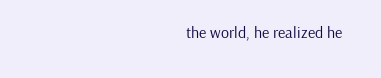the world, he realized he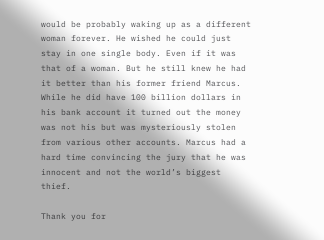would be probably waking up as a different woman forever. He wished he could just stay in one single body. Even if it was that of a woman. But he still knew he had it better than his former friend Marcus. While he did have 100 billion dollars in his bank account it turned out the money was not his but was mysteriously stolen from various other accounts. Marcus had a hard time convincing the jury that he was innocent and not the world’s biggest thief.

Thank you for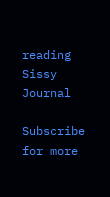reading Sissy Journal

Subscribe for more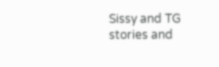Sissy and TG stories and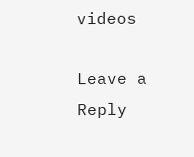videos

Leave a Reply